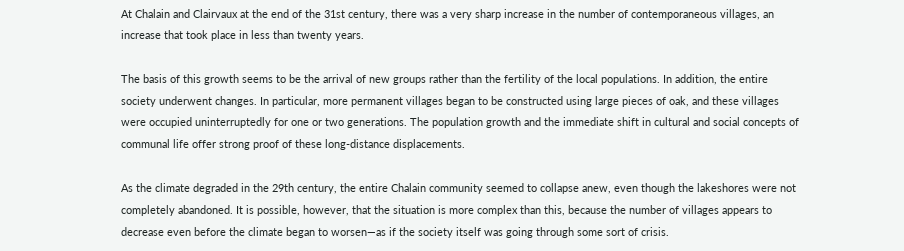At Chalain and Clairvaux at the end of the 31st century, there was a very sharp increase in the number of contemporaneous villages, an increase that took place in less than twenty years.

The basis of this growth seems to be the arrival of new groups rather than the fertility of the local populations. In addition, the entire society underwent changes. In particular, more permanent villages began to be constructed using large pieces of oak, and these villages were occupied uninterruptedly for one or two generations. The population growth and the immediate shift in cultural and social concepts of communal life offer strong proof of these long-distance displacements.

As the climate degraded in the 29th century, the entire Chalain community seemed to collapse anew, even though the lakeshores were not completely abandoned. It is possible, however, that the situation is more complex than this, because the number of villages appears to decrease even before the climate began to worsen—as if the society itself was going through some sort of crisis.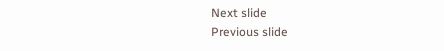Next slide
Previous slide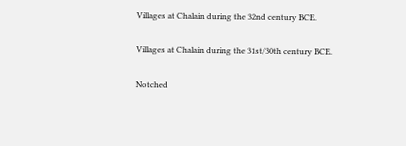Villages at Chalain during the 32nd century BCE.

Villages at Chalain during the 31st/30th century BCE.

Notched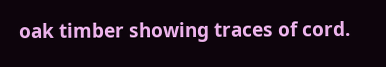oak timber showing traces of cord.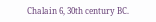Chalain 6, 30th century BC.